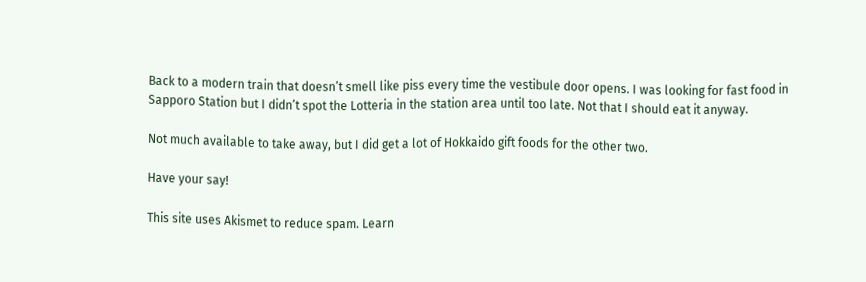Back to a modern train that doesn’t smell like piss every time the vestibule door opens. I was looking for fast food in Sapporo Station but I didn’t spot the Lotteria in the station area until too late. Not that I should eat it anyway.

Not much available to take away, but I did get a lot of Hokkaido gift foods for the other two.

Have your say!

This site uses Akismet to reduce spam. Learn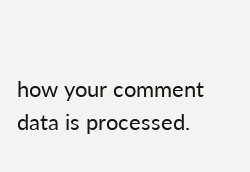how your comment data is processed.